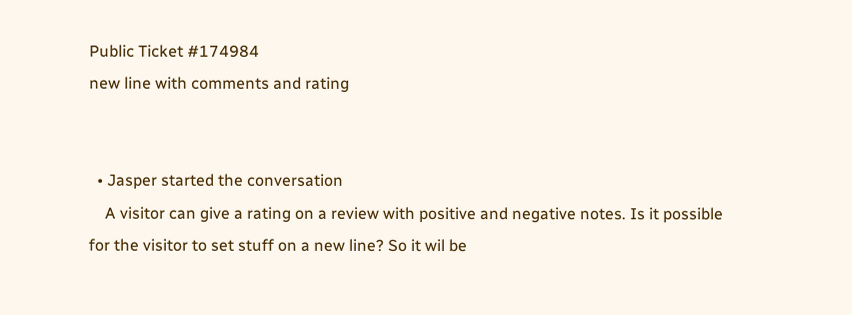Public Ticket #174984
new line with comments and rating


  • Jasper started the conversation
    A visitor can give a rating on a review with positive and negative notes. Is it possible for the visitor to set stuff on a new line? So it wil be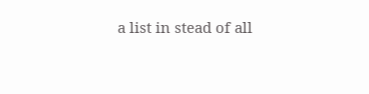a list in stead of all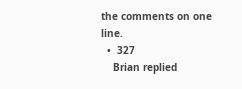the comments on one line.
  •  327
    Brian replied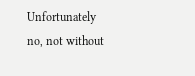Unfortunately no, not without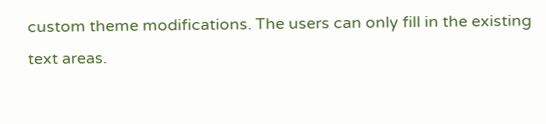custom theme modifications. The users can only fill in the existing text areas.